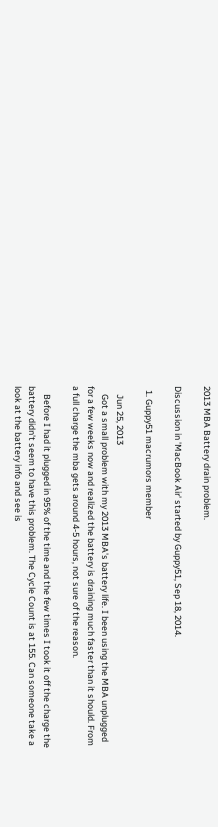2013 MBA Battery drain problem.

Discussion in 'MacBook Air' started by Guppy51, Sep 18, 2014.

  1. Guppy51 macrumors member

    Jun 25, 2013
    Got a small problem with my 2013 MBA's battery life. I been using the MBA unplugged for a few weeks now and realized the battery is draining much faster than it should. From a full charge the mba gets around 4-5 hours, not sure of the reason.

    Before I had it plugged in 95% of the time and the few times I took it off the charge the battery didn't seem to have this problem. The Cycle Count is at 155. Can someone take a look at the battery info and see is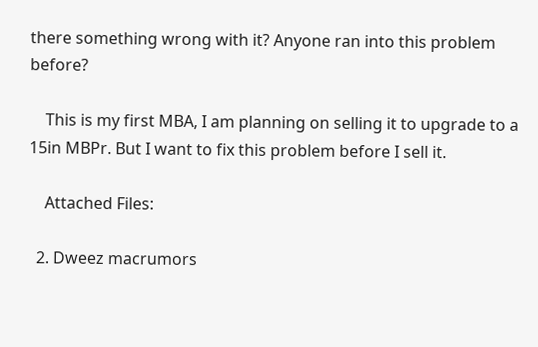there something wrong with it? Anyone ran into this problem before?

    This is my first MBA, I am planning on selling it to upgrade to a 15in MBPr. But I want to fix this problem before I sell it.

    Attached Files:

  2. Dweez macrumors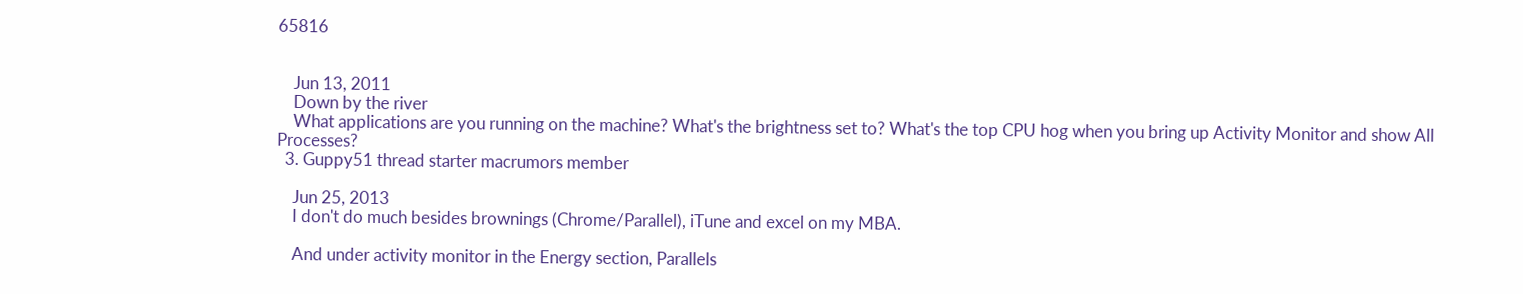65816


    Jun 13, 2011
    Down by the river
    What applications are you running on the machine? What's the brightness set to? What's the top CPU hog when you bring up Activity Monitor and show All Processes?
  3. Guppy51 thread starter macrumors member

    Jun 25, 2013
    I don't do much besides brownings (Chrome/Parallel), iTune and excel on my MBA.

    And under activity monitor in the Energy section, Parallels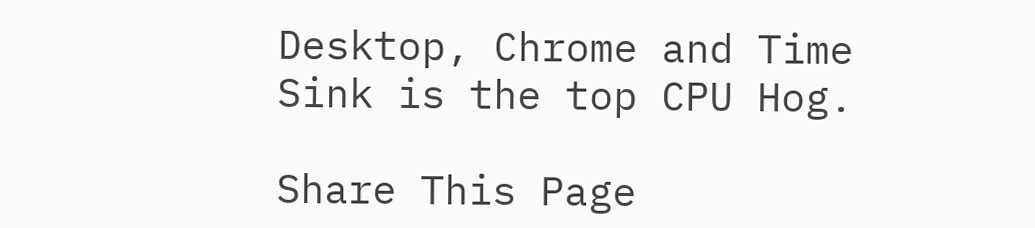Desktop, Chrome and Time Sink is the top CPU Hog.

Share This Page